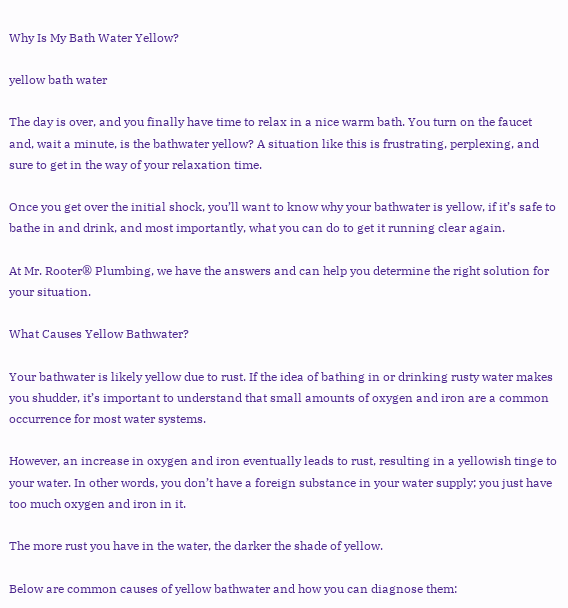Why Is My Bath Water Yellow?

yellow bath water

The day is over, and you finally have time to relax in a nice warm bath. You turn on the faucet and, wait a minute, is the bathwater yellow? A situation like this is frustrating, perplexing, and sure to get in the way of your relaxation time.

Once you get over the initial shock, you’ll want to know why your bathwater is yellow, if it’s safe to bathe in and drink, and most importantly, what you can do to get it running clear again.

At Mr. Rooter® Plumbing, we have the answers and can help you determine the right solution for your situation.

What Causes Yellow Bathwater?

Your bathwater is likely yellow due to rust. If the idea of bathing in or drinking rusty water makes you shudder, it’s important to understand that small amounts of oxygen and iron are a common occurrence for most water systems.

However, an increase in oxygen and iron eventually leads to rust, resulting in a yellowish tinge to your water. In other words, you don’t have a foreign substance in your water supply; you just have too much oxygen and iron in it.

The more rust you have in the water, the darker the shade of yellow.

Below are common causes of yellow bathwater and how you can diagnose them: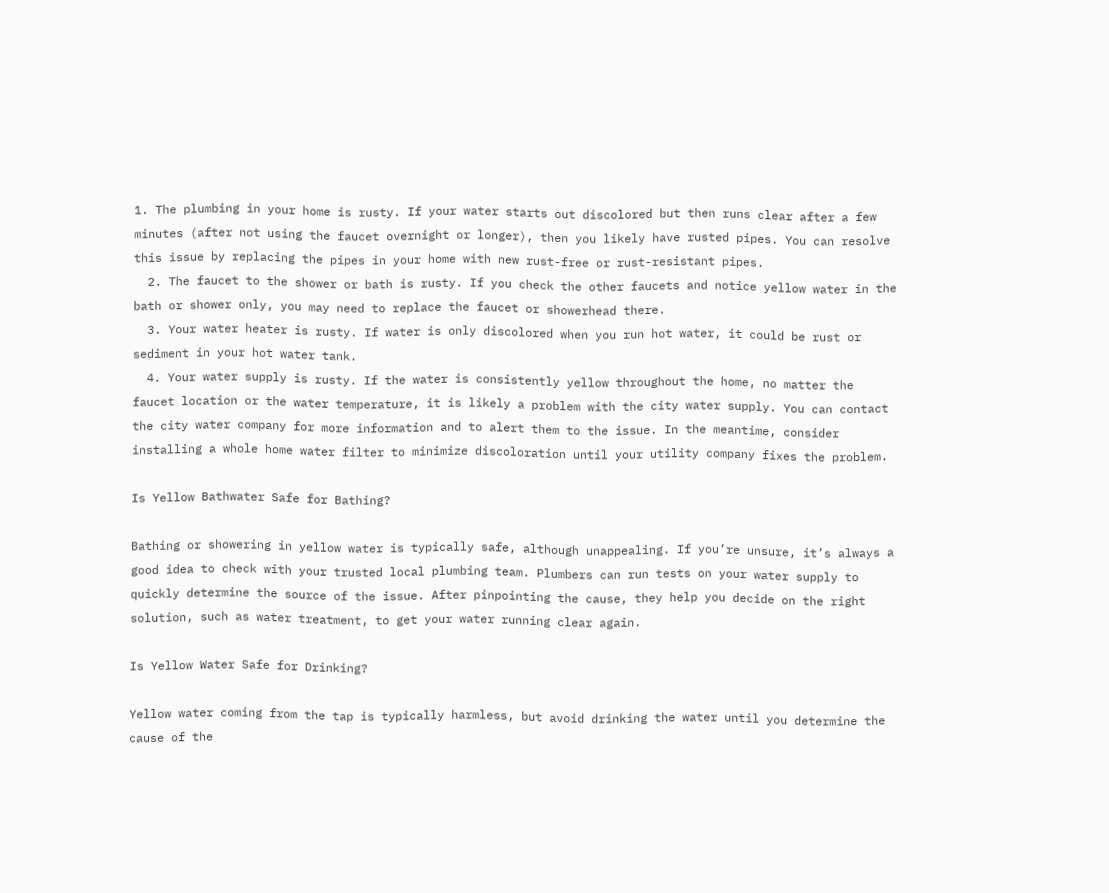1. The plumbing in your home is rusty. If your water starts out discolored but then runs clear after a few minutes (after not using the faucet overnight or longer), then you likely have rusted pipes. You can resolve this issue by replacing the pipes in your home with new rust-free or rust-resistant pipes.
  2. The faucet to the shower or bath is rusty. If you check the other faucets and notice yellow water in the bath or shower only, you may need to replace the faucet or showerhead there.
  3. Your water heater is rusty. If water is only discolored when you run hot water, it could be rust or sediment in your hot water tank.
  4. Your water supply is rusty. If the water is consistently yellow throughout the home, no matter the faucet location or the water temperature, it is likely a problem with the city water supply. You can contact the city water company for more information and to alert them to the issue. In the meantime, consider installing a whole home water filter to minimize discoloration until your utility company fixes the problem.

Is Yellow Bathwater Safe for Bathing?

Bathing or showering in yellow water is typically safe, although unappealing. If you’re unsure, it’s always a good idea to check with your trusted local plumbing team. Plumbers can run tests on your water supply to quickly determine the source of the issue. After pinpointing the cause, they help you decide on the right solution, such as water treatment, to get your water running clear again.

Is Yellow Water Safe for Drinking?

Yellow water coming from the tap is typically harmless, but avoid drinking the water until you determine the cause of the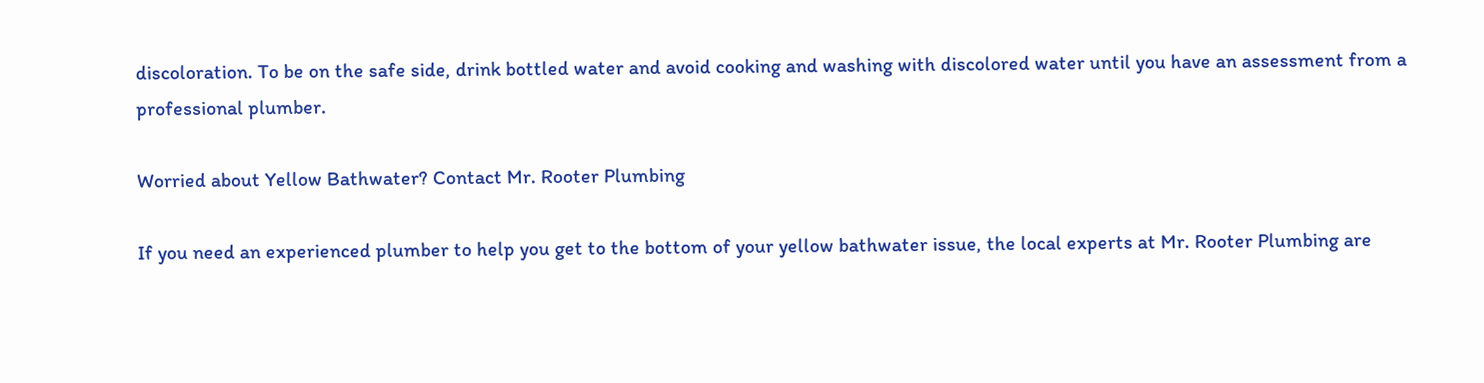discoloration. To be on the safe side, drink bottled water and avoid cooking and washing with discolored water until you have an assessment from a professional plumber.

Worried about Yellow Bathwater? Contact Mr. Rooter Plumbing

If you need an experienced plumber to help you get to the bottom of your yellow bathwater issue, the local experts at Mr. Rooter Plumbing are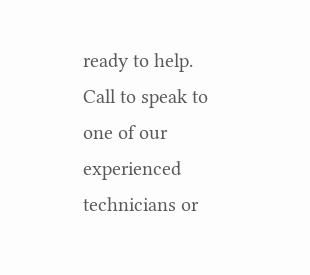ready to help. Call to speak to one of our experienced technicians or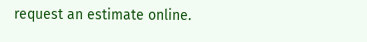request an estimate online.